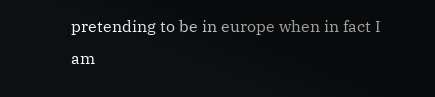pretending to be in europe when in fact I am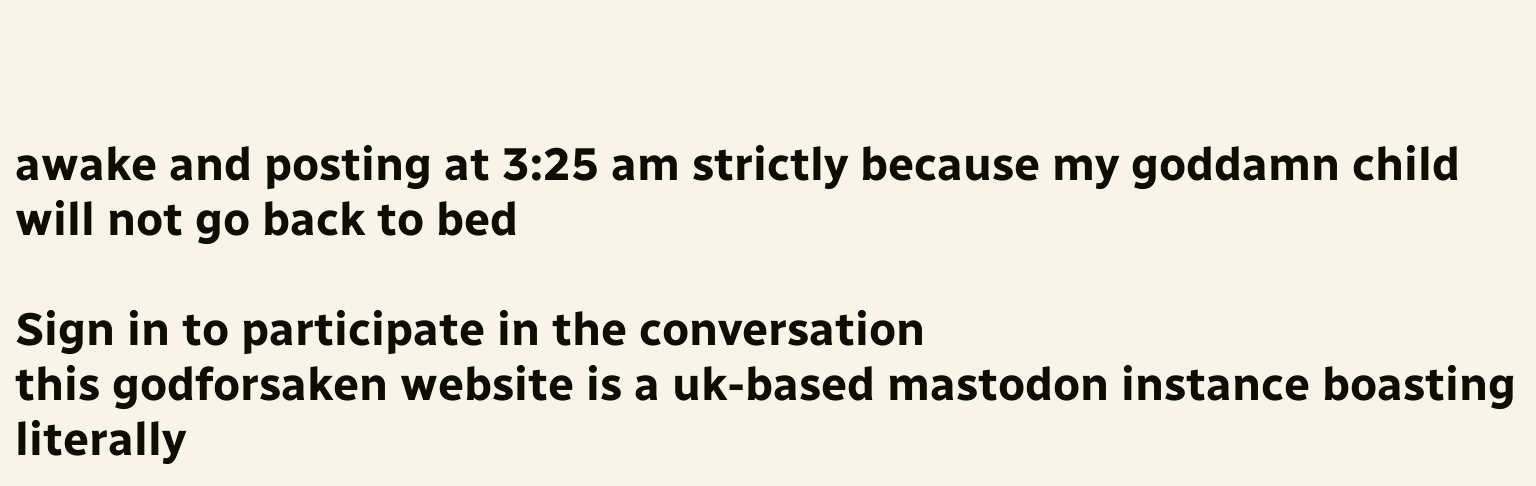awake and posting at 3:25 am strictly because my goddamn child will not go back to bed

Sign in to participate in the conversation
this godforsaken website is a uk-based mastodon instance boasting literally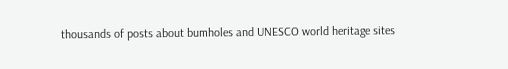thousands of posts about bumholes and UNESCO world heritage sites